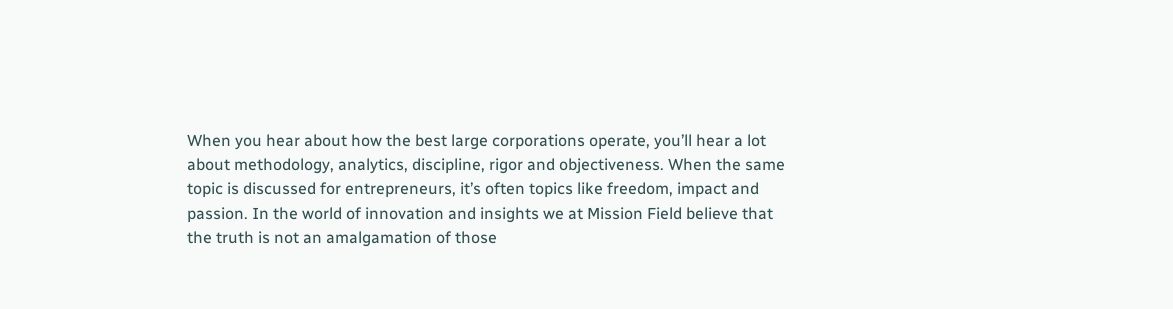When you hear about how the best large corporations operate, you’ll hear a lot about methodology, analytics, discipline, rigor and objectiveness. When the same topic is discussed for entrepreneurs, it’s often topics like freedom, impact and passion. In the world of innovation and insights we at Mission Field believe that the truth is not an amalgamation of those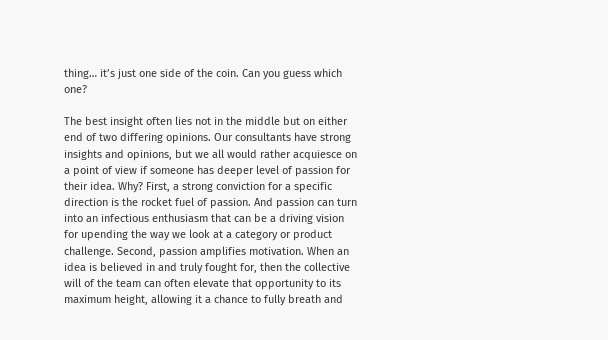thing… it’s just one side of the coin. Can you guess which one?

The best insight often lies not in the middle but on either end of two differing opinions. Our consultants have strong insights and opinions, but we all would rather acquiesce on a point of view if someone has deeper level of passion for their idea. Why? First, a strong conviction for a specific direction is the rocket fuel of passion. And passion can turn into an infectious enthusiasm that can be a driving vision for upending the way we look at a category or product challenge. Second, passion amplifies motivation. When an idea is believed in and truly fought for, then the collective will of the team can often elevate that opportunity to its maximum height, allowing it a chance to fully breath and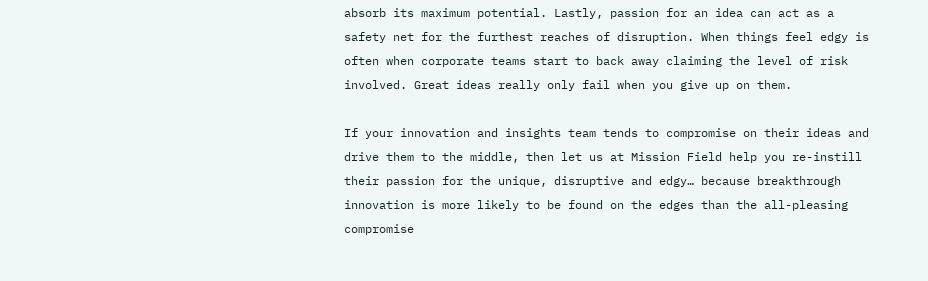absorb its maximum potential. Lastly, passion for an idea can act as a safety net for the furthest reaches of disruption. When things feel edgy is often when corporate teams start to back away claiming the level of risk involved. Great ideas really only fail when you give up on them.

If your innovation and insights team tends to compromise on their ideas and drive them to the middle, then let us at Mission Field help you re-instill their passion for the unique, disruptive and edgy… because breakthrough innovation is more likely to be found on the edges than the all-pleasing compromise